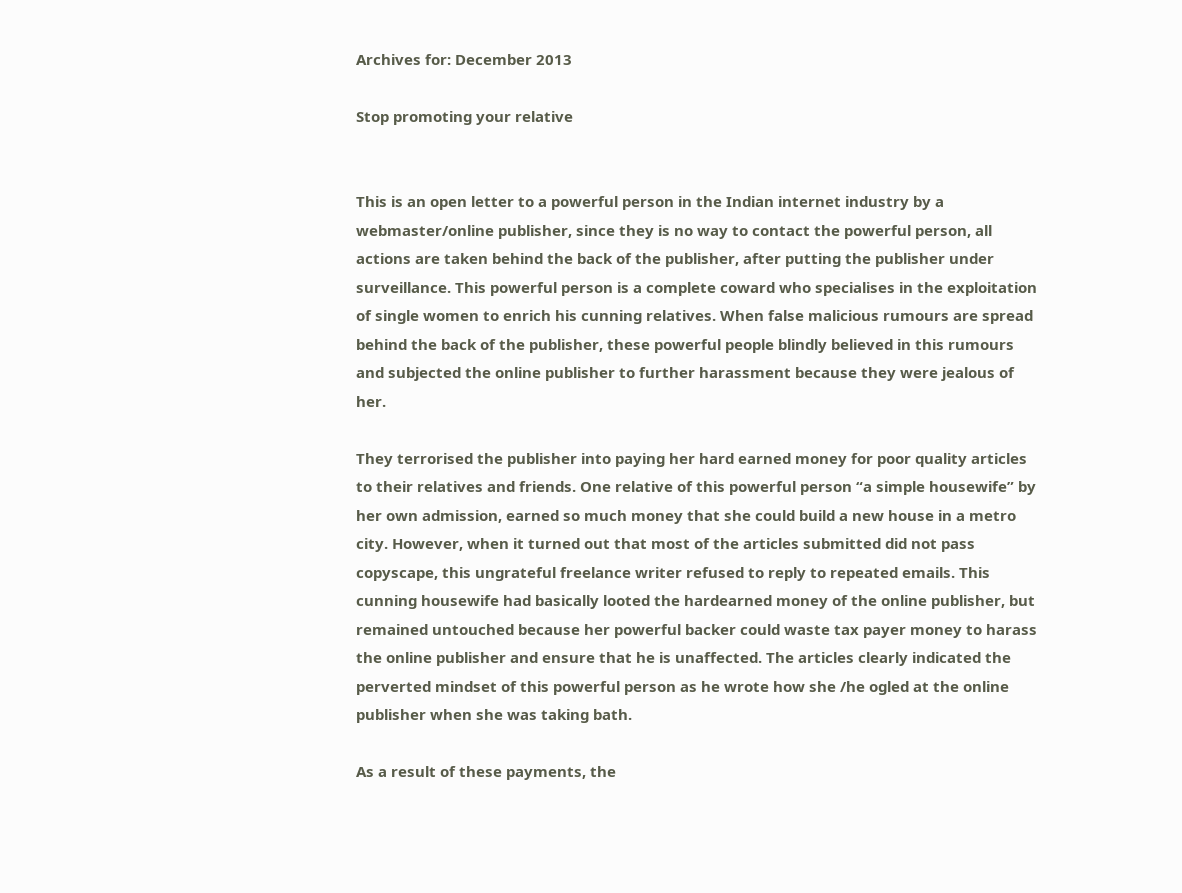Archives for: December 2013

Stop promoting your relative


This is an open letter to a powerful person in the Indian internet industry by a webmaster/online publisher, since they is no way to contact the powerful person, all actions are taken behind the back of the publisher, after putting the publisher under surveillance. This powerful person is a complete coward who specialises in the exploitation of single women to enrich his cunning relatives. When false malicious rumours are spread behind the back of the publisher, these powerful people blindly believed in this rumours and subjected the online publisher to further harassment because they were jealous of her.

They terrorised the publisher into paying her hard earned money for poor quality articles to their relatives and friends. One relative of this powerful person “a simple housewife” by her own admission, earned so much money that she could build a new house in a metro city. However, when it turned out that most of the articles submitted did not pass copyscape, this ungrateful freelance writer refused to reply to repeated emails. This cunning housewife had basically looted the hardearned money of the online publisher, but remained untouched because her powerful backer could waste tax payer money to harass the online publisher and ensure that he is unaffected. The articles clearly indicated the perverted mindset of this powerful person as he wrote how she /he ogled at the online publisher when she was taking bath.

As a result of these payments, the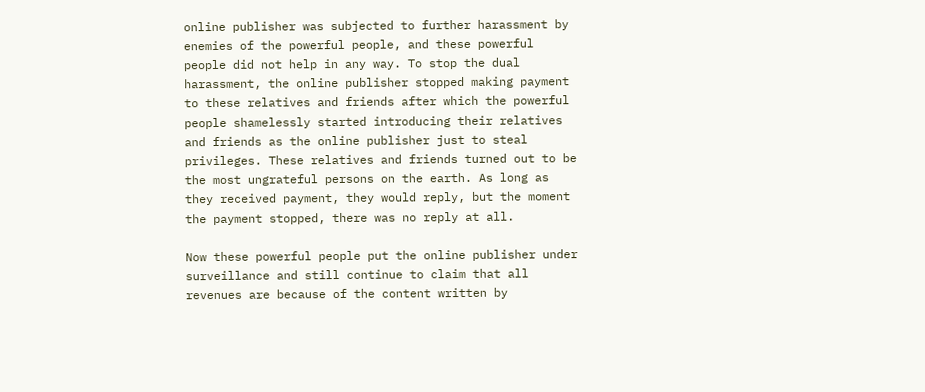online publisher was subjected to further harassment by enemies of the powerful people, and these powerful people did not help in any way. To stop the dual harassment, the online publisher stopped making payment to these relatives and friends after which the powerful people shamelessly started introducing their relatives and friends as the online publisher just to steal privileges. These relatives and friends turned out to be the most ungrateful persons on the earth. As long as they received payment, they would reply, but the moment the payment stopped, there was no reply at all.

Now these powerful people put the online publisher under surveillance and still continue to claim that all revenues are because of the content written by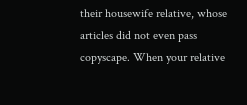their housewife relative, whose articles did not even pass copyscape. When your relative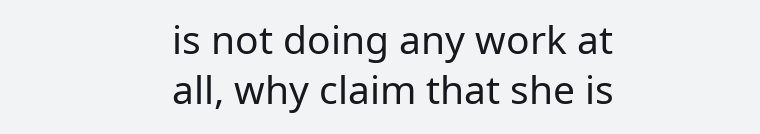is not doing any work at all, why claim that she is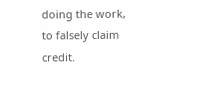doing the work, to falsely claim credit.